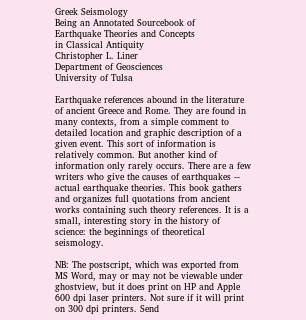Greek Seismology
Being an Annotated Sourcebook of
Earthquake Theories and Concepts
in Classical Antiquity
Christopher L. Liner
Department of Geosciences
University of Tulsa

Earthquake references abound in the literature of ancient Greece and Rome. They are found in many contexts, from a simple comment to detailed location and graphic description of a given event. This sort of information is relatively common. But another kind of information only rarely occurs. There are a few writers who give the causes of earthquakes -- actual earthquake theories. This book gathers and organizes full quotations from ancient works containing such theory references. It is a small, interesting story in the history of science: the beginnings of theoretical seismology.

NB: The postscript, which was exported from MS Word, may or may not be viewable under ghostview, but it does print on HP and Apple 600 dpi laser printers. Not sure if it will print on 300 dpi printers. Send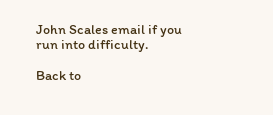John Scales email if you run into difficulty.

Back to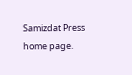Samizdat Press home page.